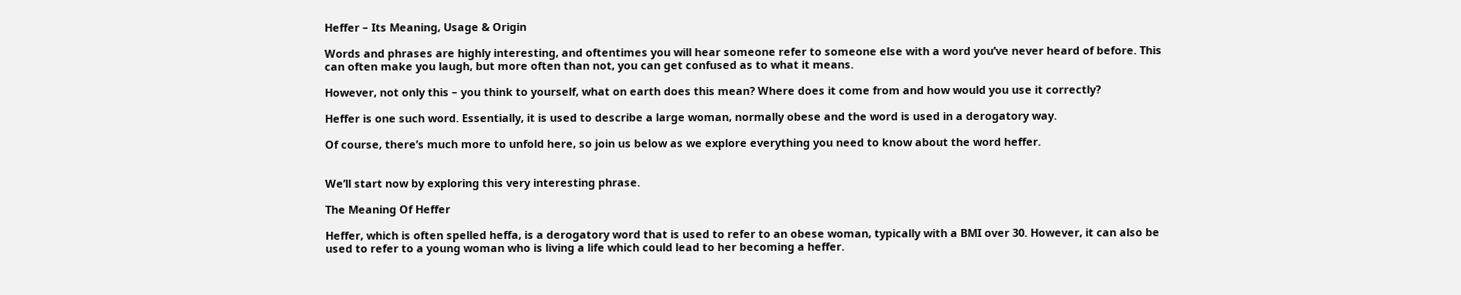Heffer – Its Meaning, Usage & Origin

Words and phrases are highly interesting, and oftentimes you will hear someone refer to someone else with a word you’ve never heard of before. This can often make you laugh, but more often than not, you can get confused as to what it means.

However, not only this – you think to yourself, what on earth does this mean? Where does it come from and how would you use it correctly?

Heffer is one such word. Essentially, it is used to describe a large woman, normally obese and the word is used in a derogatory way.

Of course, there’s much more to unfold here, so join us below as we explore everything you need to know about the word heffer.


We’ll start now by exploring this very interesting phrase.

The Meaning Of Heffer

Heffer, which is often spelled heffa, is a derogatory word that is used to refer to an obese woman, typically with a BMI over 30. However, it can also be used to refer to a young woman who is living a life which could lead to her becoming a heffer.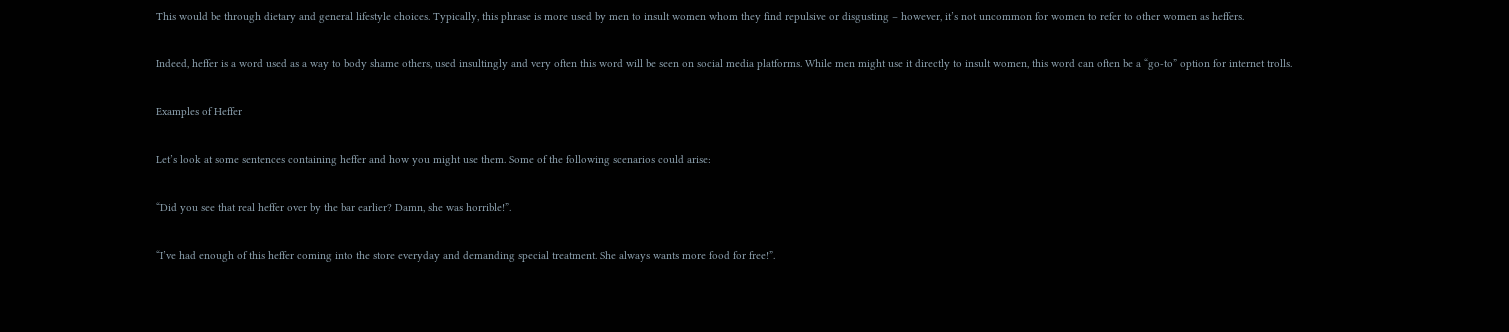This would be through dietary and general lifestyle choices. Typically, this phrase is more used by men to insult women whom they find repulsive or disgusting – however, it’s not uncommon for women to refer to other women as heffers.

Indeed, heffer is a word used as a way to body shame others, used insultingly and very often this word will be seen on social media platforms. While men might use it directly to insult women, this word can often be a “go-to” option for internet trolls.

Examples of Heffer

Let’s look at some sentences containing heffer and how you might use them. Some of the following scenarios could arise:

“Did you see that real heffer over by the bar earlier? Damn, she was horrible!”.

“I’ve had enough of this heffer coming into the store everyday and demanding special treatment. She always wants more food for free!”.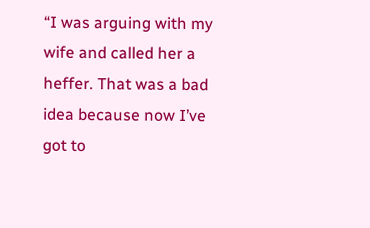“I was arguing with my wife and called her a heffer. That was a bad idea because now I’ve got to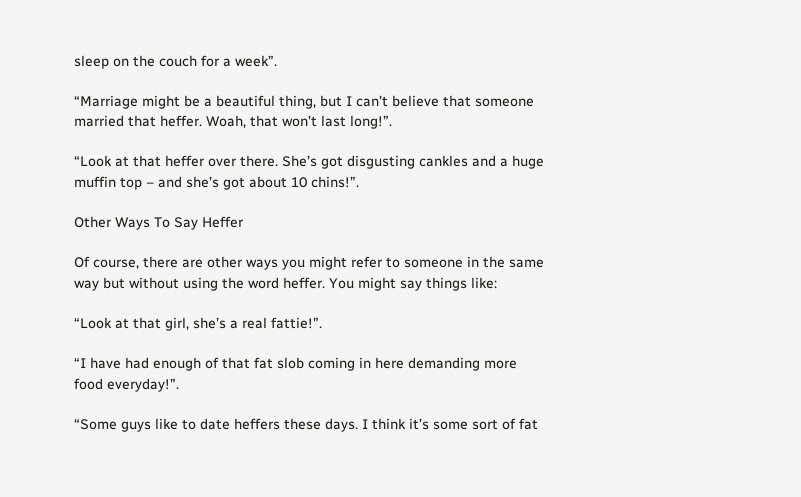sleep on the couch for a week”.

“Marriage might be a beautiful thing, but I can’t believe that someone married that heffer. Woah, that won’t last long!”.

“Look at that heffer over there. She’s got disgusting cankles and a huge muffin top – and she’s got about 10 chins!”.

Other Ways To Say Heffer

Of course, there are other ways you might refer to someone in the same way but without using the word heffer. You might say things like:

“Look at that girl, she’s a real fattie!”.

“I have had enough of that fat slob coming in here demanding more food everyday!”.

“Some guys like to date heffers these days. I think it’s some sort of fat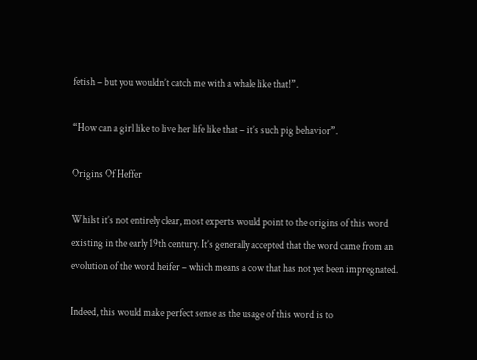fetish – but you wouldn’t catch me with a whale like that!”.

“How can a girl like to live her life like that – it’s such pig behavior”.

Origins Of Heffer

Whilst it’s not entirely clear, most experts would point to the origins of this word existing in the early 19th century. It’s generally accepted that the word came from an evolution of the word heifer – which means a cow that has not yet been impregnated.

Indeed, this would make perfect sense as the usage of this word is to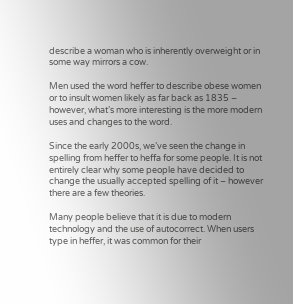describe a woman who is inherently overweight or in some way mirrors a cow.

Men used the word heffer to describe obese women or to insult women likely as far back as 1835 – however, what’s more interesting is the more modern uses and changes to the word.

Since the early 2000s, we’ve seen the change in spelling from heffer to heffa for some people. It is not entirely clear why some people have decided to change the usually accepted spelling of it – however there are a few theories.

Many people believe that it is due to modern technology and the use of autocorrect. When users type in heffer, it was common for their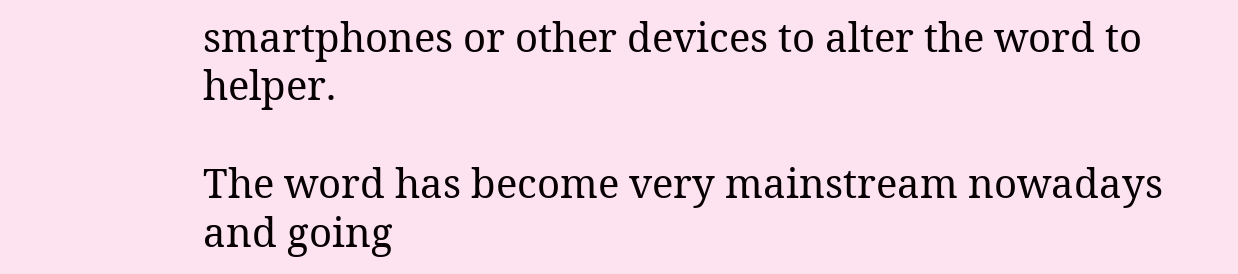smartphones or other devices to alter the word to helper.

The word has become very mainstream nowadays and going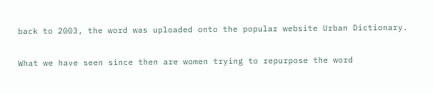back to 2003, the word was uploaded onto the popular website Urban Dictionary.

What we have seen since then are women trying to repurpose the word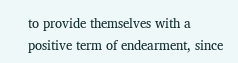to provide themselves with a positive term of endearment, since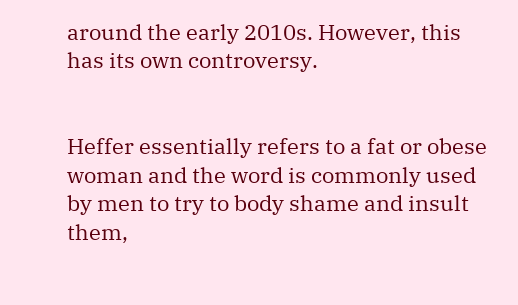around the early 2010s. However, this has its own controversy.


Heffer essentially refers to a fat or obese woman and the word is commonly used by men to try to body shame and insult them,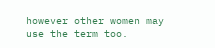however other women may use the term too.